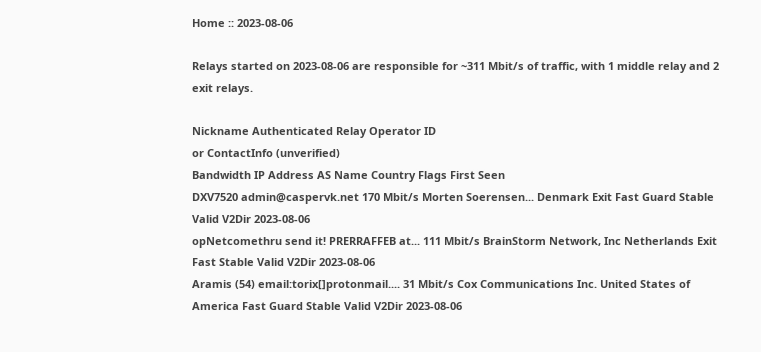Home :: 2023-08-06

Relays started on 2023-08-06 are responsible for ~311 Mbit/s of traffic, with 1 middle relay and 2 exit relays.

Nickname Authenticated Relay Operator ID
or ContactInfo (unverified)
Bandwidth IP Address AS Name Country Flags First Seen
DXV7520 admin@caspervk.net 170 Mbit/s Morten Soerensen... Denmark Exit Fast Guard Stable Valid V2Dir 2023-08-06
opNetcomethru send it! PRERRAFFEB at... 111 Mbit/s BrainStorm Network, Inc Netherlands Exit Fast Stable Valid V2Dir 2023-08-06
Aramis (54) email:torix[]protonmail.... 31 Mbit/s Cox Communications Inc. United States of America Fast Guard Stable Valid V2Dir 2023-08-06